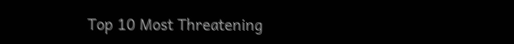Top 10 Most Threatening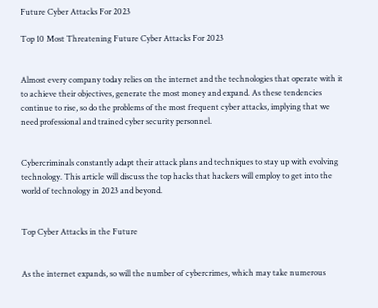Future Cyber Attacks For 2023

Top 10 Most Threatening Future Cyber Attacks For 2023


Almost every company today relies on the internet and the technologies that operate with it to achieve their objectives, generate the most money and expand. As these tendencies continue to rise, so do the problems of the most frequent cyber attacks, implying that we need professional and trained cyber security personnel.


Cybercriminals constantly adapt their attack plans and techniques to stay up with evolving technology. This article will discuss the top hacks that hackers will employ to get into the world of technology in 2023 and beyond.


Top Cyber Attacks in the Future


As the internet expands, so will the number of cybercrimes, which may take numerous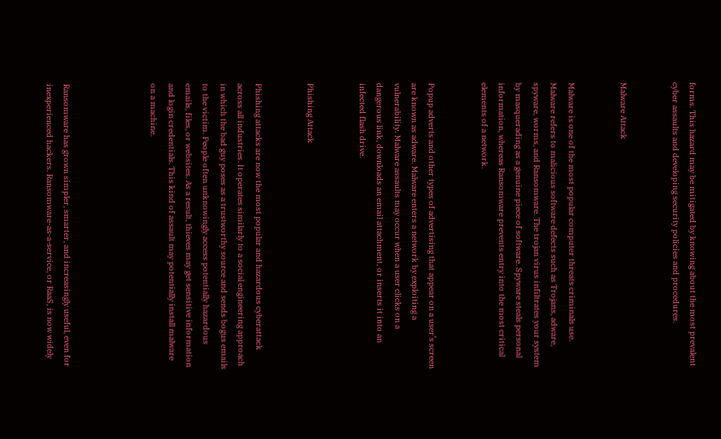forms. This hazard may be mitigated by knowing about the most prevalent cyber assaults and developing security policies and procedures.


Malware Attack


Malware is one of the most popular computer threats criminals use. Malware refers to malicious software defects such as Trojans, adware, spyware, worms, and Ransomware. The trojan virus infiltrates your system by masquerading as a genuine piece of software. Spyware steals personal information, whereas Ransomware prevents entry into the most critical elements of a network.


Popup adverts and other types of advertising that appear on a user’s screen are known as adware. Malware enters a network by exploiting a vulnerability. Malware assaults may occur when a user clicks on a dangerous link, downloads an email attachment, or inserts it into an infected flash drive.


Phishing Attack


Phishing attacks are now the most popular and hazardous cyberattack across all industries. It operates similarly to a social engineering approach in which the bad guy poses as a trustworthy source and sends bogus emails to the victim. People often unknowingly access potentially hazardous emails, files, or websites. As a result, thieves may get sensitive information and login credentials. This kind of assault may potentially install malware on a machine.




Ransomware has grown simpler, smarter, and increasingly useful, even for inexperienced hackers. Ransomware-as-a-service, or RaaS, is now widely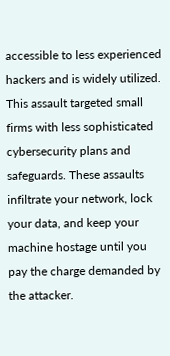accessible to less experienced hackers and is widely utilized. This assault targeted small firms with less sophisticated cybersecurity plans and safeguards. These assaults infiltrate your network, lock your data, and keep your machine hostage until you pay the charge demanded by the attacker.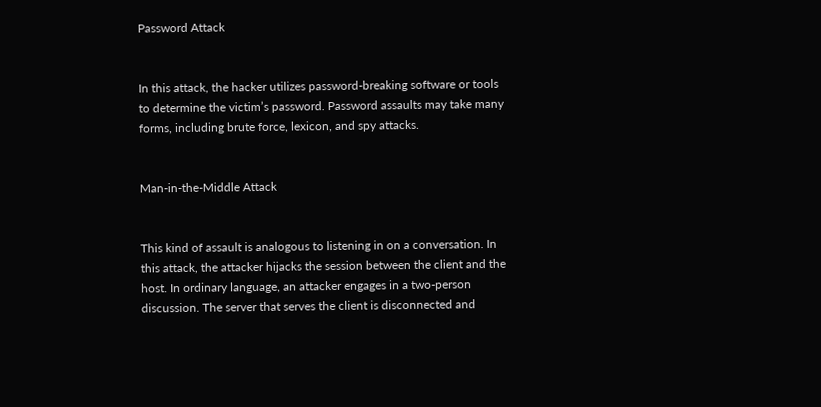Password Attack


In this attack, the hacker utilizes password-breaking software or tools to determine the victim’s password. Password assaults may take many forms, including brute force, lexicon, and spy attacks.


Man-in-the-Middle Attack


This kind of assault is analogous to listening in on a conversation. In this attack, the attacker hijacks the session between the client and the host. In ordinary language, an attacker engages in a two-person discussion. The server that serves the client is disconnected and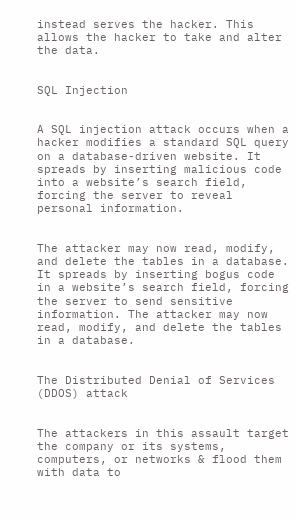instead serves the hacker. This allows the hacker to take and alter the data.


SQL Injection


A SQL injection attack occurs when a hacker modifies a standard SQL query on a database-driven website. It spreads by inserting malicious code into a website’s search field, forcing the server to reveal personal information.


The attacker may now read, modify, and delete the tables in a database. It spreads by inserting bogus code in a website’s search field, forcing the server to send sensitive information. The attacker may now read, modify, and delete the tables in a database.


The Distributed Denial of Services (DDOS) attack


The attackers in this assault target the company or its systems, computers, or networks & flood them with data to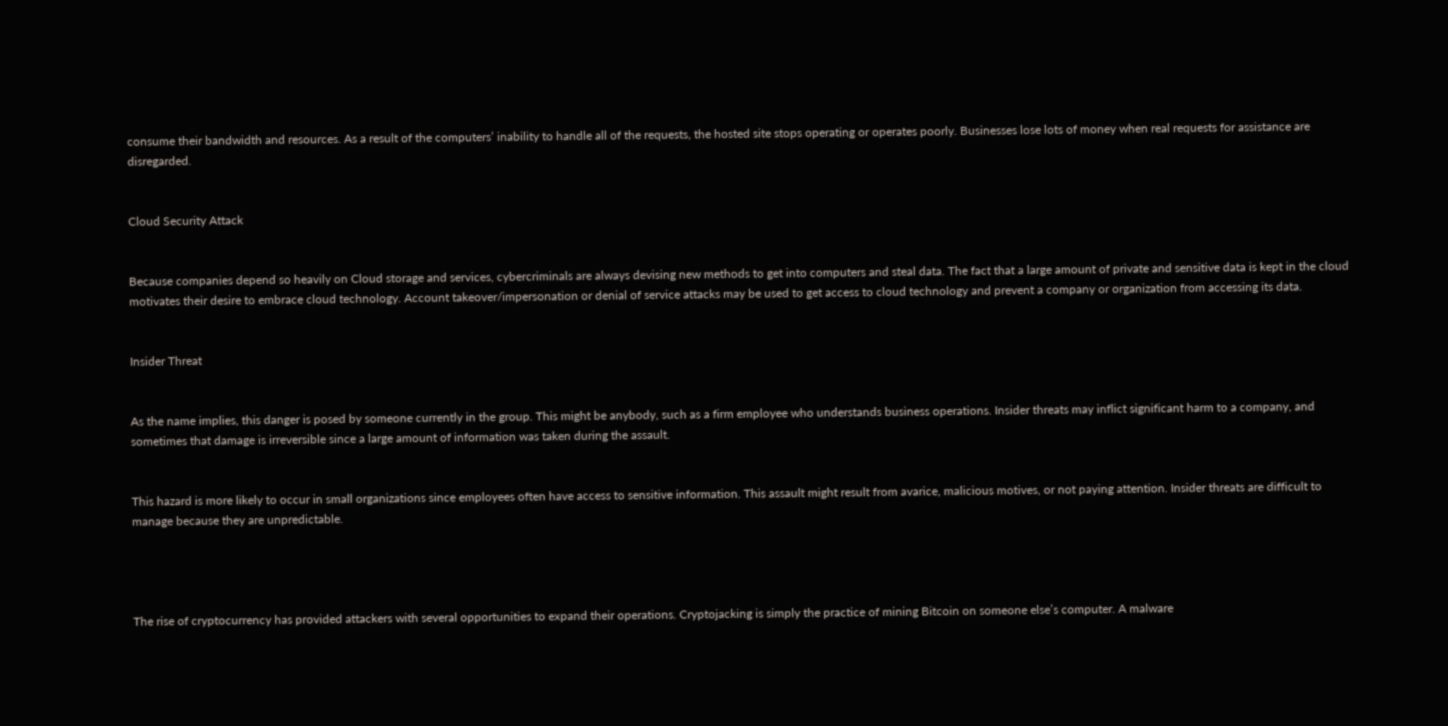consume their bandwidth and resources. As a result of the computers’ inability to handle all of the requests, the hosted site stops operating or operates poorly. Businesses lose lots of money when real requests for assistance are disregarded.


Cloud Security Attack


Because companies depend so heavily on Cloud storage and services, cybercriminals are always devising new methods to get into computers and steal data. The fact that a large amount of private and sensitive data is kept in the cloud motivates their desire to embrace cloud technology. Account takeover/impersonation or denial of service attacks may be used to get access to cloud technology and prevent a company or organization from accessing its data.


Insider Threat


As the name implies, this danger is posed by someone currently in the group. This might be anybody, such as a firm employee who understands business operations. Insider threats may inflict significant harm to a company, and sometimes that damage is irreversible since a large amount of information was taken during the assault.


This hazard is more likely to occur in small organizations since employees often have access to sensitive information. This assault might result from avarice, malicious motives, or not paying attention. Insider threats are difficult to manage because they are unpredictable.




The rise of cryptocurrency has provided attackers with several opportunities to expand their operations. Cryptojacking is simply the practice of mining Bitcoin on someone else’s computer. A malware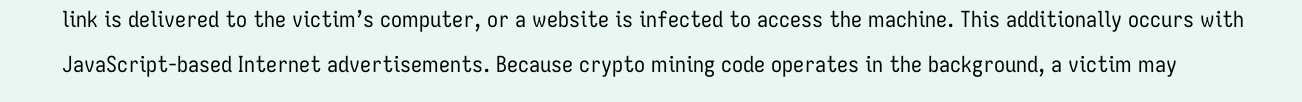link is delivered to the victim’s computer, or a website is infected to access the machine. This additionally occurs with JavaScript-based Internet advertisements. Because crypto mining code operates in the background, a victim may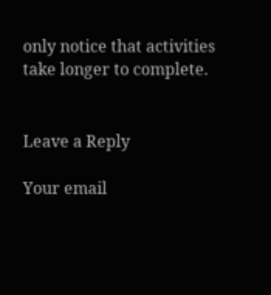only notice that activities take longer to complete.


Leave a Reply

Your email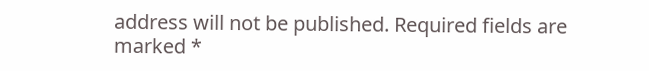address will not be published. Required fields are marked *